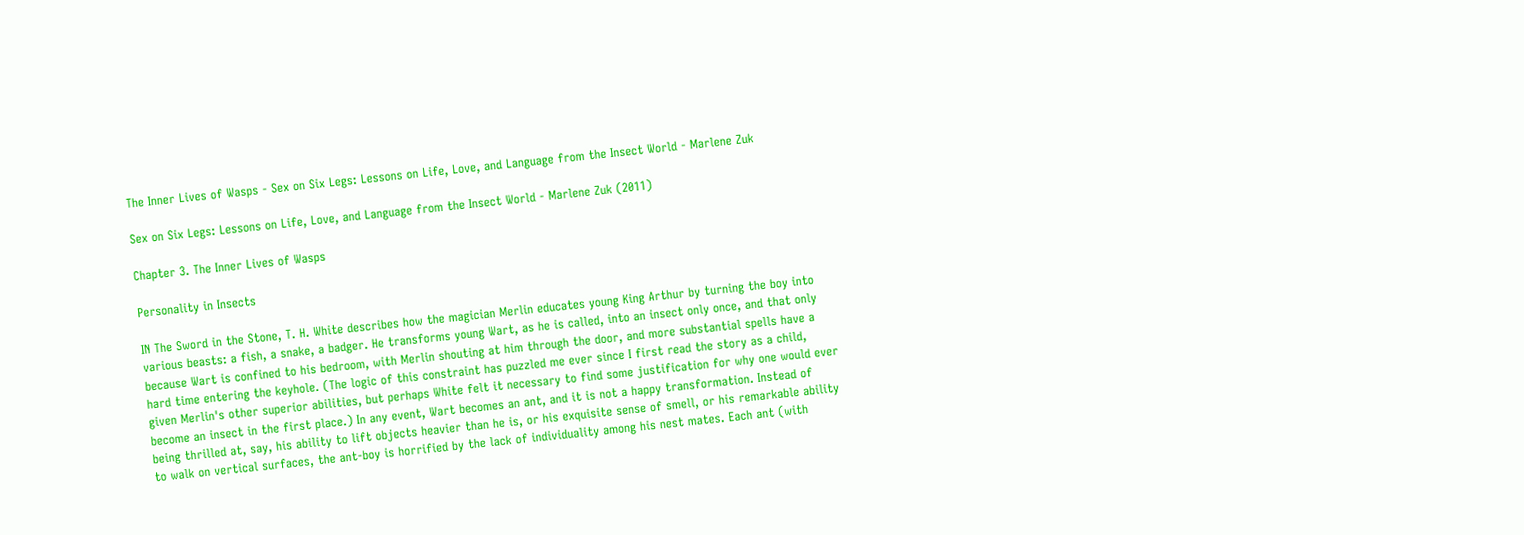The Inner Lives of Wasps - Sex on Six Legs: Lessons on Life, Love, and Language from the Insect World - Marlene Zuk

Sex on Six Legs: Lessons on Life, Love, and Language from the Insect World - Marlene Zuk (2011)

Chapter 3. The Inner Lives of Wasps

Personality in Insects

IN The Sword in the Stone, T. H. White describes how the magician Merlin educates young King Arthur by turning the boy into various beasts: a fish, a snake, a badger. He transforms young Wart, as he is called, into an insect only once, and that only because Wart is confined to his bedroom, with Merlin shouting at him through the door, and more substantial spells have a hard time entering the keyhole. (The logic of this constraint has puzzled me ever since I first read the story as a child, given Merlin's other superior abilities, but perhaps White felt it necessary to find some justification for why one would ever become an insect in the first place.) In any event, Wart becomes an ant, and it is not a happy transformation. Instead of being thrilled at, say, his ability to lift objects heavier than he is, or his exquisite sense of smell, or his remarkable ability to walk on vertical surfaces, the ant-boy is horrified by the lack of individuality among his nest mates. Each ant (with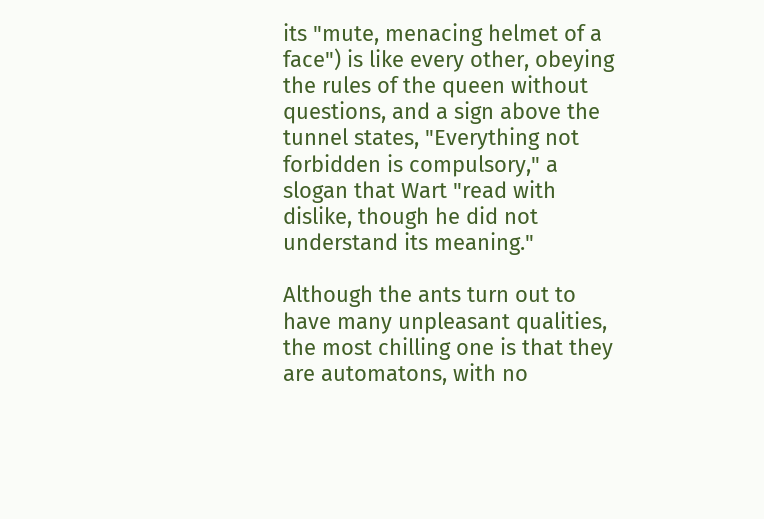its "mute, menacing helmet of a face") is like every other, obeying the rules of the queen without questions, and a sign above the tunnel states, "Everything not forbidden is compulsory," a slogan that Wart "read with dislike, though he did not understand its meaning."

Although the ants turn out to have many unpleasant qualities, the most chilling one is that they are automatons, with no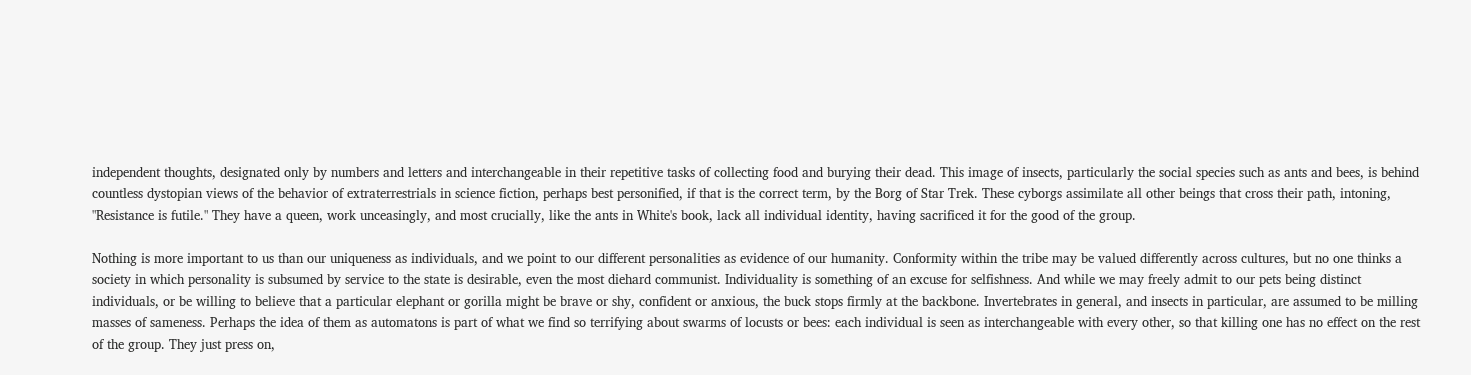independent thoughts, designated only by numbers and letters and interchangeable in their repetitive tasks of collecting food and burying their dead. This image of insects, particularly the social species such as ants and bees, is behind countless dystopian views of the behavior of extraterrestrials in science fiction, perhaps best personified, if that is the correct term, by the Borg of Star Trek. These cyborgs assimilate all other beings that cross their path, intoning, "Resistance is futile." They have a queen, work unceasingly, and most crucially, like the ants in White's book, lack all individual identity, having sacrificed it for the good of the group.

Nothing is more important to us than our uniqueness as individuals, and we point to our different personalities as evidence of our humanity. Conformity within the tribe may be valued differently across cultures, but no one thinks a society in which personality is subsumed by service to the state is desirable, even the most diehard communist. Individuality is something of an excuse for selfishness. And while we may freely admit to our pets being distinct individuals, or be willing to believe that a particular elephant or gorilla might be brave or shy, confident or anxious, the buck stops firmly at the backbone. Invertebrates in general, and insects in particular, are assumed to be milling masses of sameness. Perhaps the idea of them as automatons is part of what we find so terrifying about swarms of locusts or bees: each individual is seen as interchangeable with every other, so that killing one has no effect on the rest of the group. They just press on,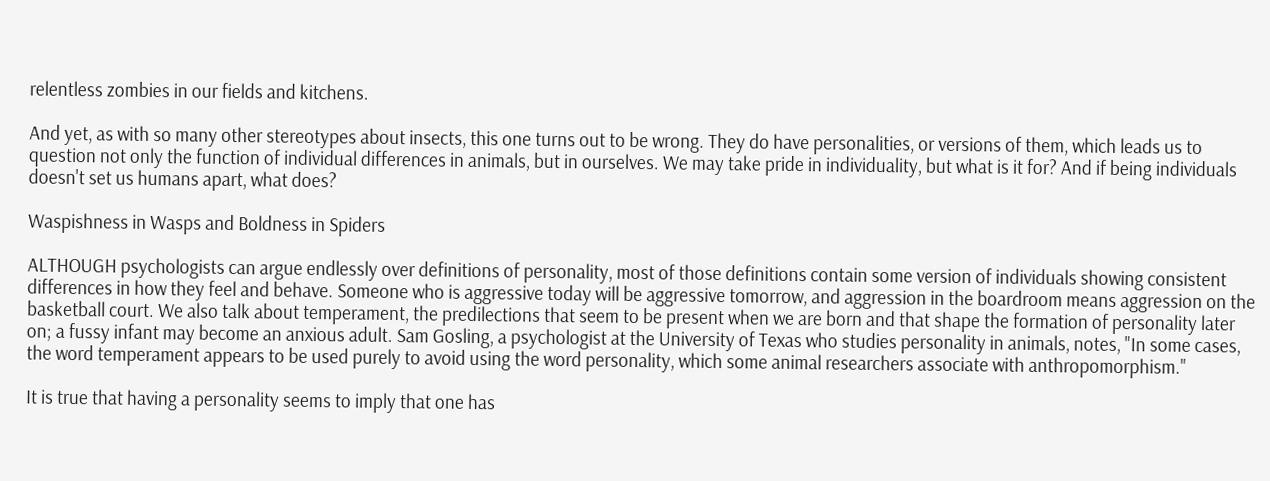relentless zombies in our fields and kitchens.

And yet, as with so many other stereotypes about insects, this one turns out to be wrong. They do have personalities, or versions of them, which leads us to question not only the function of individual differences in animals, but in ourselves. We may take pride in individuality, but what is it for? And if being individuals doesn't set us humans apart, what does?

Waspishness in Wasps and Boldness in Spiders

ALTHOUGH psychologists can argue endlessly over definitions of personality, most of those definitions contain some version of individuals showing consistent differences in how they feel and behave. Someone who is aggressive today will be aggressive tomorrow, and aggression in the boardroom means aggression on the basketball court. We also talk about temperament, the predilections that seem to be present when we are born and that shape the formation of personality later on; a fussy infant may become an anxious adult. Sam Gosling, a psychologist at the University of Texas who studies personality in animals, notes, "In some cases, the word temperament appears to be used purely to avoid using the word personality, which some animal researchers associate with anthropomorphism."

It is true that having a personality seems to imply that one has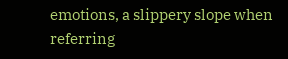emotions, a slippery slope when referring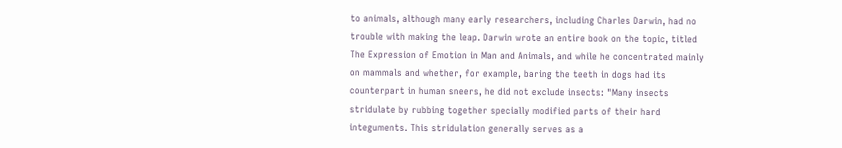to animals, although many early researchers, including Charles Darwin, had no trouble with making the leap. Darwin wrote an entire book on the topic, titled The Expression of Emotion in Man and Animals, and while he concentrated mainly on mammals and whether, for example, baring the teeth in dogs had its counterpart in human sneers, he did not exclude insects: "Many insects stridulate by rubbing together specially modified parts of their hard integuments. This stridulation generally serves as a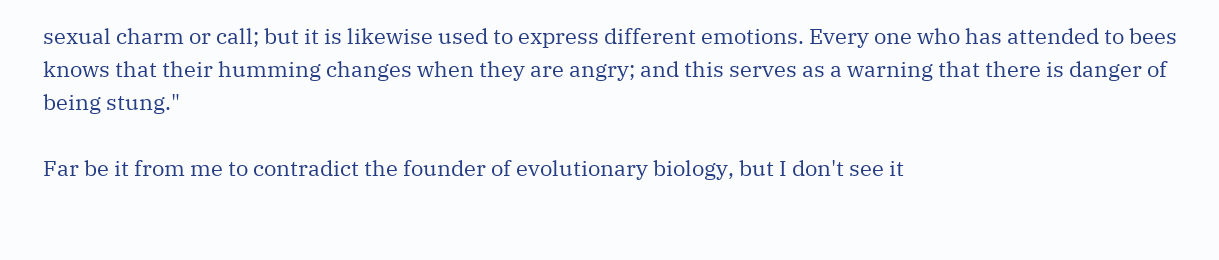sexual charm or call; but it is likewise used to express different emotions. Every one who has attended to bees knows that their humming changes when they are angry; and this serves as a warning that there is danger of being stung."

Far be it from me to contradict the founder of evolutionary biology, but I don't see it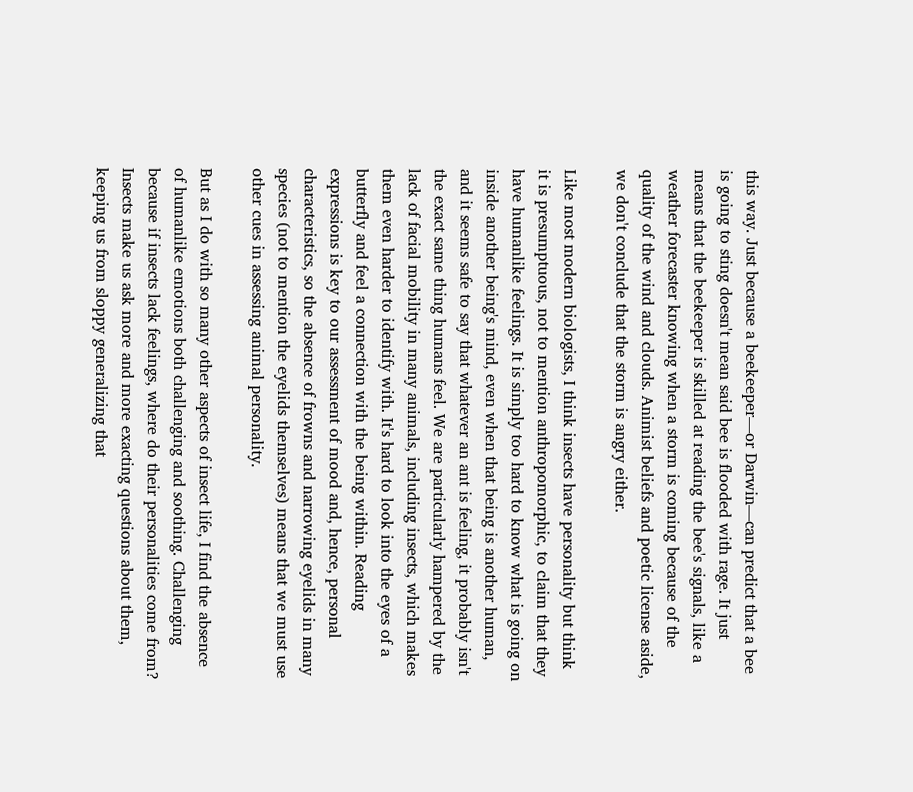this way. Just because a beekeeper—or Darwin—can predict that a bee is going to sting doesn't mean said bee is flooded with rage. It just means that the beekeeper is skilled at reading the bee's signals, like a weather forecaster knowing when a storm is coming because of the quality of the wind and clouds. Animist beliefs and poetic license aside, we don't conclude that the storm is angry either.

Like most modern biologists, I think insects have personality but think it is presumptuous, not to mention anthropomorphic, to claim that they have humanlike feelings. It is simply too hard to know what is going on inside another being's mind, even when that being is another human, and it seems safe to say that whatever an ant is feeling, it probably isn't the exact same thing humans feel. We are particularly hampered by the lack of facial mobility in many animals, including insects, which makes them even harder to identify with. It's hard to look into the eyes of a butterfly and feel a connection with the being within. Reading expressions is key to our assessment of mood and, hence, personal characteristics, so the absence of frowns and narrowing eyelids in many species (not to mention the eyelids themselves) means that we must use other cues in assessing animal personality.

But as I do with so many other aspects of insect life, I find the absence of humanlike emotions both challenging and soothing. Challenging because if insects lack feelings, where do their personalities come from? Insects make us ask more and more exacting questions about them, keeping us from sloppy generalizing that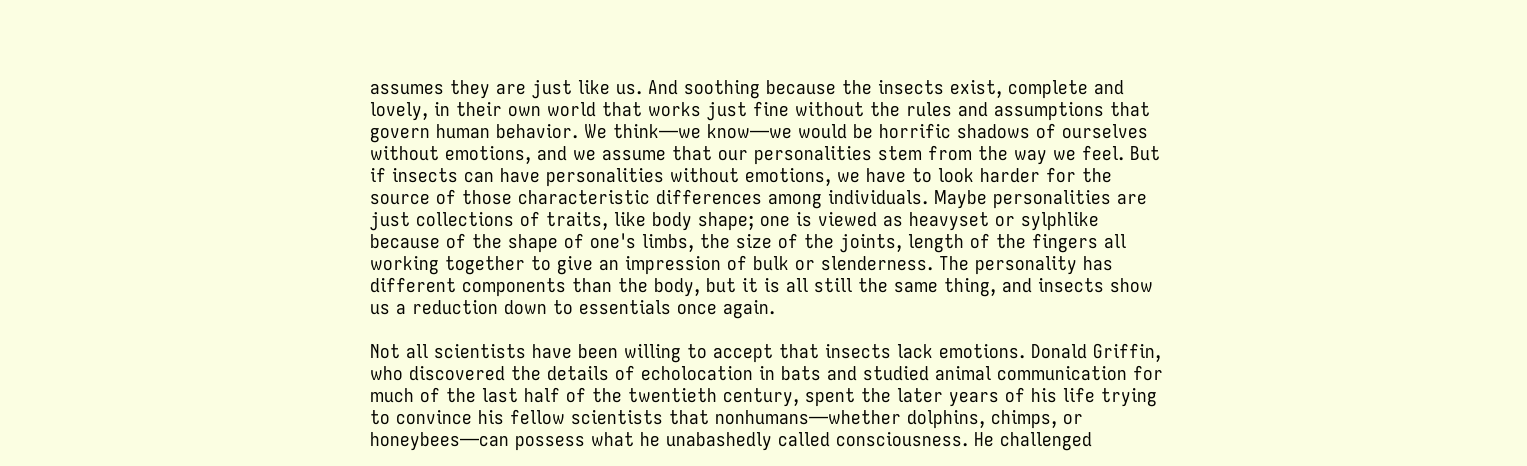assumes they are just like us. And soothing because the insects exist, complete and lovely, in their own world that works just fine without the rules and assumptions that govern human behavior. We think—we know—we would be horrific shadows of ourselves without emotions, and we assume that our personalities stem from the way we feel. But if insects can have personalities without emotions, we have to look harder for the source of those characteristic differences among individuals. Maybe personalities are just collections of traits, like body shape; one is viewed as heavyset or sylphlike because of the shape of one's limbs, the size of the joints, length of the fingers all working together to give an impression of bulk or slenderness. The personality has different components than the body, but it is all still the same thing, and insects show us a reduction down to essentials once again.

Not all scientists have been willing to accept that insects lack emotions. Donald Griffin, who discovered the details of echolocation in bats and studied animal communication for much of the last half of the twentieth century, spent the later years of his life trying to convince his fellow scientists that nonhumans—whether dolphins, chimps, or honeybees—can possess what he unabashedly called consciousness. He challenged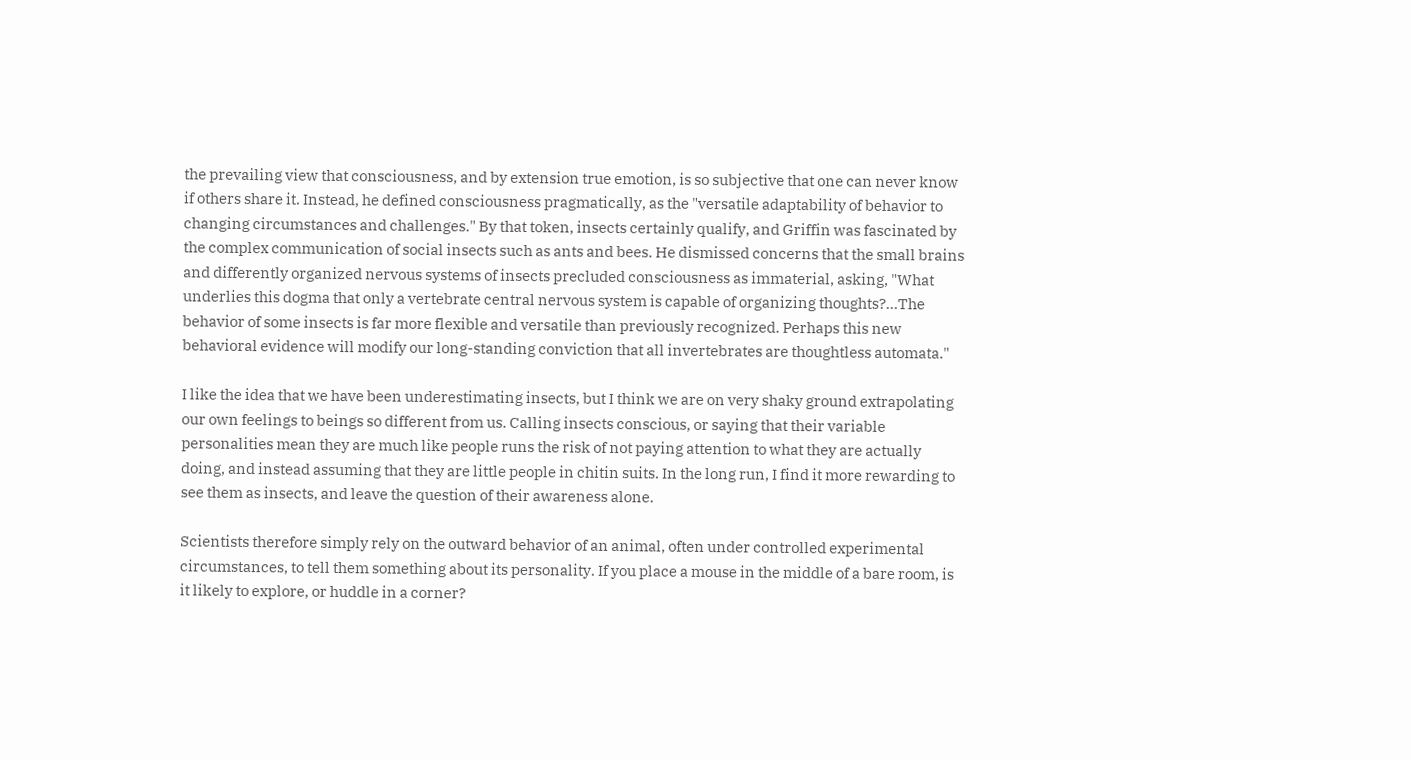the prevailing view that consciousness, and by extension true emotion, is so subjective that one can never know if others share it. Instead, he defined consciousness pragmatically, as the "versatile adaptability of behavior to changing circumstances and challenges." By that token, insects certainly qualify, and Griffin was fascinated by the complex communication of social insects such as ants and bees. He dismissed concerns that the small brains and differently organized nervous systems of insects precluded consciousness as immaterial, asking, "What underlies this dogma that only a vertebrate central nervous system is capable of organizing thoughts?...The behavior of some insects is far more flexible and versatile than previously recognized. Perhaps this new behavioral evidence will modify our long-standing conviction that all invertebrates are thoughtless automata."

I like the idea that we have been underestimating insects, but I think we are on very shaky ground extrapolating our own feelings to beings so different from us. Calling insects conscious, or saying that their variable personalities mean they are much like people runs the risk of not paying attention to what they are actually doing, and instead assuming that they are little people in chitin suits. In the long run, I find it more rewarding to see them as insects, and leave the question of their awareness alone.

Scientists therefore simply rely on the outward behavior of an animal, often under controlled experimental circumstances, to tell them something about its personality. If you place a mouse in the middle of a bare room, is it likely to explore, or huddle in a corner?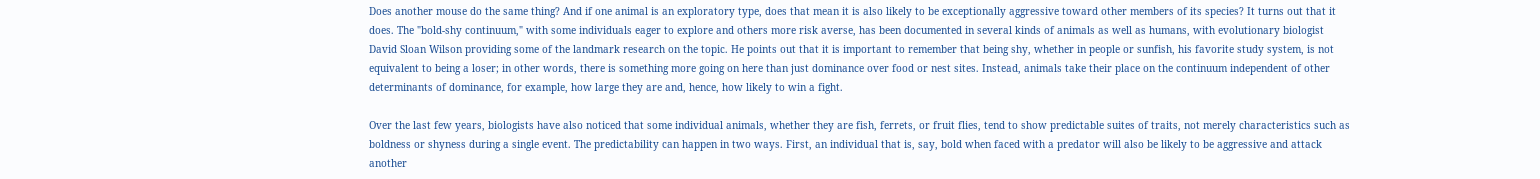Does another mouse do the same thing? And if one animal is an exploratory type, does that mean it is also likely to be exceptionally aggressive toward other members of its species? It turns out that it does. The "bold-shy continuum," with some individuals eager to explore and others more risk averse, has been documented in several kinds of animals as well as humans, with evolutionary biologist David Sloan Wilson providing some of the landmark research on the topic. He points out that it is important to remember that being shy, whether in people or sunfish, his favorite study system, is not equivalent to being a loser; in other words, there is something more going on here than just dominance over food or nest sites. Instead, animals take their place on the continuum independent of other determinants of dominance, for example, how large they are and, hence, how likely to win a fight.

Over the last few years, biologists have also noticed that some individual animals, whether they are fish, ferrets, or fruit flies, tend to show predictable suites of traits, not merely characteristics such as boldness or shyness during a single event. The predictability can happen in two ways. First, an individual that is, say, bold when faced with a predator will also be likely to be aggressive and attack another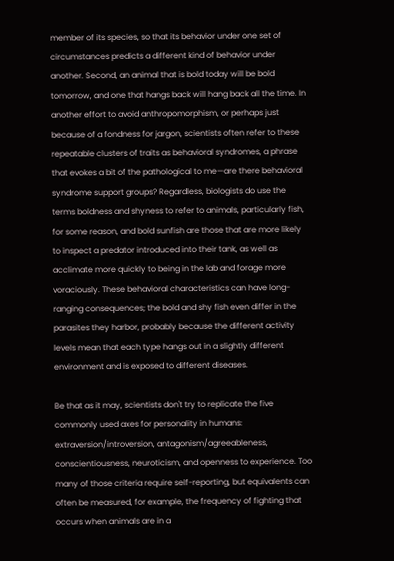member of its species, so that its behavior under one set of circumstances predicts a different kind of behavior under another. Second, an animal that is bold today will be bold tomorrow, and one that hangs back will hang back all the time. In another effort to avoid anthropomorphism, or perhaps just because of a fondness for jargon, scientists often refer to these repeatable clusters of traits as behavioral syndromes, a phrase that evokes a bit of the pathological to me—are there behavioral syndrome support groups? Regardless, biologists do use the terms boldness and shyness to refer to animals, particularly fish, for some reason, and bold sunfish are those that are more likely to inspect a predator introduced into their tank, as well as acclimate more quickly to being in the lab and forage more voraciously. These behavioral characteristics can have long-ranging consequences; the bold and shy fish even differ in the parasites they harbor, probably because the different activity levels mean that each type hangs out in a slightly different environment and is exposed to different diseases.

Be that as it may, scientists don't try to replicate the five commonly used axes for personality in humans: extraversion/introversion, antagonism/agreeableness, conscientiousness, neuroticism, and openness to experience. Too many of those criteria require self-reporting, but equivalents can often be measured, for example, the frequency of fighting that occurs when animals are in a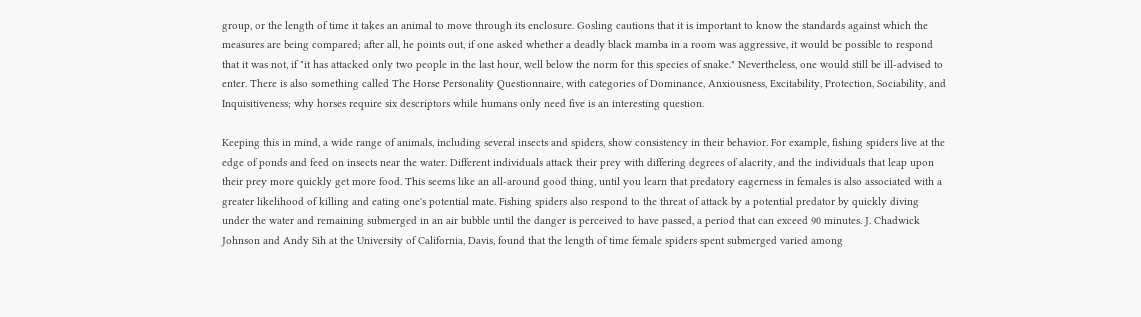group, or the length of time it takes an animal to move through its enclosure. Gosling cautions that it is important to know the standards against which the measures are being compared; after all, he points out, if one asked whether a deadly black mamba in a room was aggressive, it would be possible to respond that it was not, if "it has attacked only two people in the last hour, well below the norm for this species of snake." Nevertheless, one would still be ill-advised to enter. There is also something called The Horse Personality Questionnaire, with categories of Dominance, Anxiousness, Excitability, Protection, Sociability, and Inquisitiveness; why horses require six descriptors while humans only need five is an interesting question.

Keeping this in mind, a wide range of animals, including several insects and spiders, show consistency in their behavior. For example, fishing spiders live at the edge of ponds and feed on insects near the water. Different individuals attack their prey with differing degrees of alacrity, and the individuals that leap upon their prey more quickly get more food. This seems like an all-around good thing, until you learn that predatory eagerness in females is also associated with a greater likelihood of killing and eating one's potential mate. Fishing spiders also respond to the threat of attack by a potential predator by quickly diving under the water and remaining submerged in an air bubble until the danger is perceived to have passed, a period that can exceed 90 minutes. J. Chadwick Johnson and Andy Sih at the University of California, Davis, found that the length of time female spiders spent submerged varied among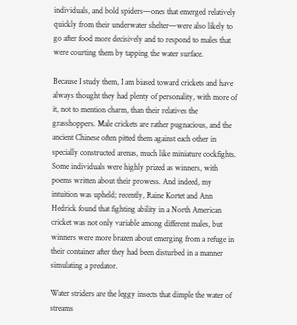individuals, and bold spiders—ones that emerged relatively quickly from their underwater shelter—were also likely to go after food more decisively and to respond to males that were courting them by tapping the water surface.

Because I study them, I am biased toward crickets and have always thought they had plenty of personality, with more of it, not to mention charm, than their relatives the grasshoppers. Male crickets are rather pugnacious, and the ancient Chinese often pitted them against each other in specially constructed arenas, much like miniature cockfights. Some individuals were highly prized as winners, with poems written about their prowess. And indeed, my intuition was upheld; recently, Raine Kortet and Ann Hedrick found that fighting ability in a North American cricket was not only variable among different males, but winners were more brazen about emerging from a refuge in their container after they had been disturbed in a manner simulating a predator.

Water striders are the leggy insects that dimple the water of streams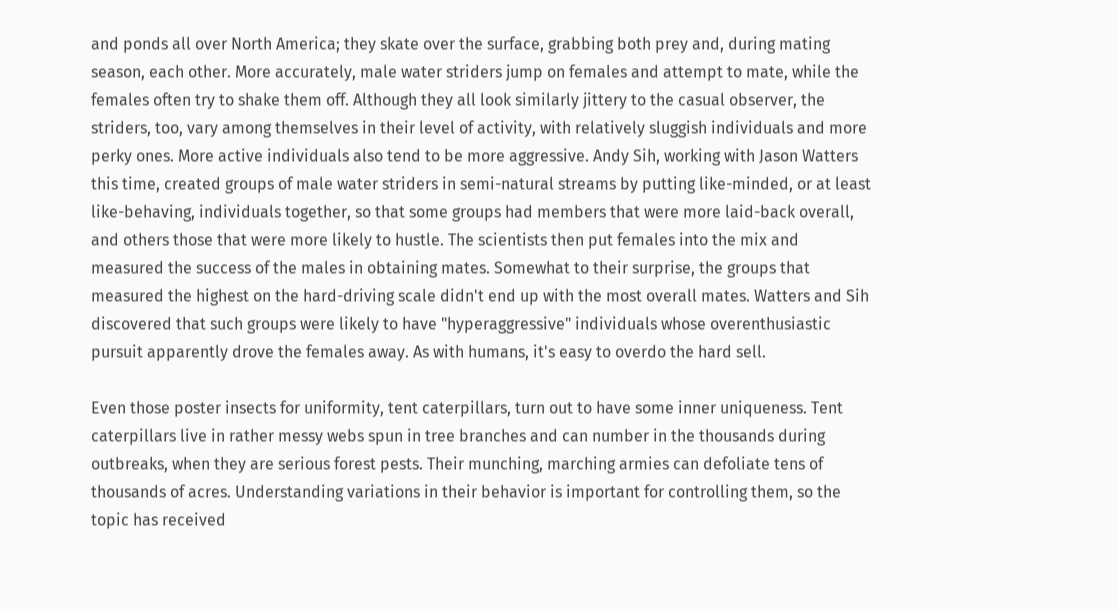and ponds all over North America; they skate over the surface, grabbing both prey and, during mating season, each other. More accurately, male water striders jump on females and attempt to mate, while the females often try to shake them off. Although they all look similarly jittery to the casual observer, the striders, too, vary among themselves in their level of activity, with relatively sluggish individuals and more perky ones. More active individuals also tend to be more aggressive. Andy Sih, working with Jason Watters this time, created groups of male water striders in semi-natural streams by putting like-minded, or at least like-behaving, individuals together, so that some groups had members that were more laid-back overall, and others those that were more likely to hustle. The scientists then put females into the mix and measured the success of the males in obtaining mates. Somewhat to their surprise, the groups that measured the highest on the hard-driving scale didn't end up with the most overall mates. Watters and Sih discovered that such groups were likely to have "hyperaggressive" individuals whose overenthusiastic pursuit apparently drove the females away. As with humans, it's easy to overdo the hard sell.

Even those poster insects for uniformity, tent caterpillars, turn out to have some inner uniqueness. Tent caterpillars live in rather messy webs spun in tree branches and can number in the thousands during outbreaks, when they are serious forest pests. Their munching, marching armies can defoliate tens of thousands of acres. Understanding variations in their behavior is important for controlling them, so the topic has received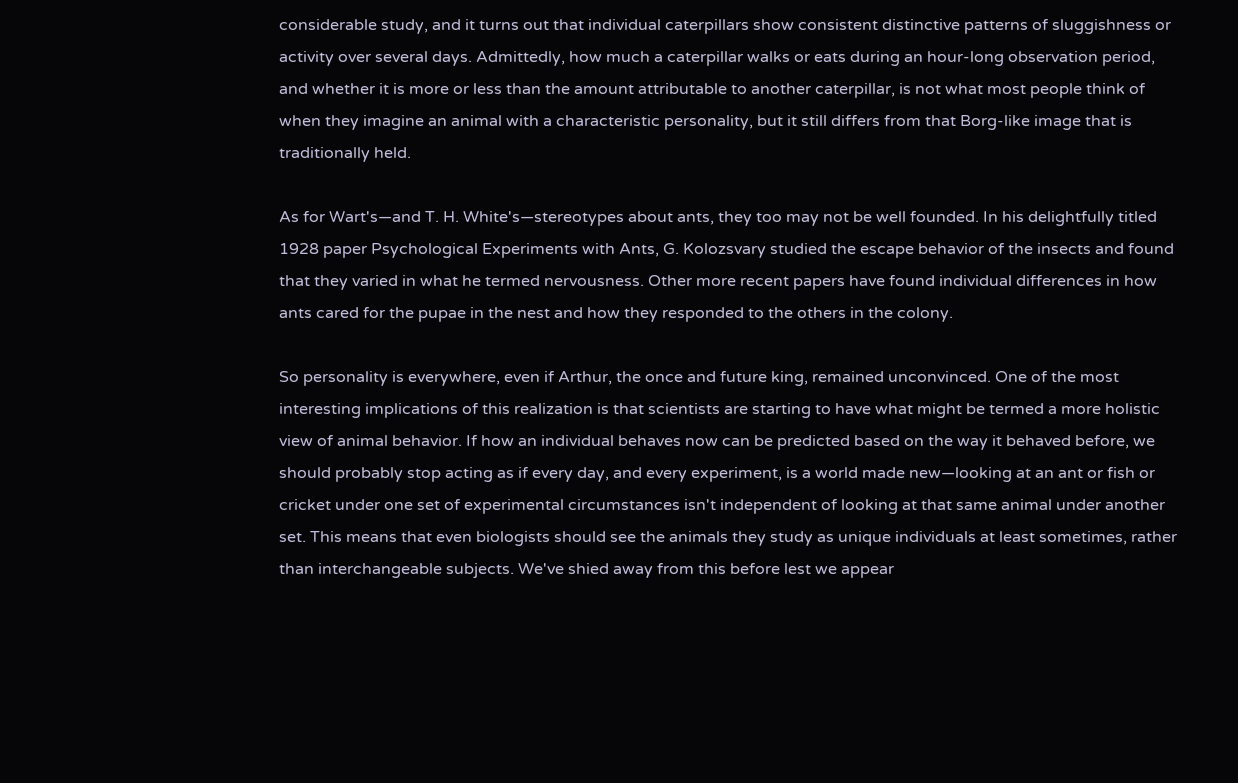considerable study, and it turns out that individual caterpillars show consistent distinctive patterns of sluggishness or activity over several days. Admittedly, how much a caterpillar walks or eats during an hour-long observation period, and whether it is more or less than the amount attributable to another caterpillar, is not what most people think of when they imagine an animal with a characteristic personality, but it still differs from that Borg-like image that is traditionally held.

As for Wart's—and T. H. White's—stereotypes about ants, they too may not be well founded. In his delightfully titled 1928 paper Psychological Experiments with Ants, G. Kolozsvary studied the escape behavior of the insects and found that they varied in what he termed nervousness. Other more recent papers have found individual differences in how ants cared for the pupae in the nest and how they responded to the others in the colony.

So personality is everywhere, even if Arthur, the once and future king, remained unconvinced. One of the most interesting implications of this realization is that scientists are starting to have what might be termed a more holistic view of animal behavior. If how an individual behaves now can be predicted based on the way it behaved before, we should probably stop acting as if every day, and every experiment, is a world made new—looking at an ant or fish or cricket under one set of experimental circumstances isn't independent of looking at that same animal under another set. This means that even biologists should see the animals they study as unique individuals at least sometimes, rather than interchangeable subjects. We've shied away from this before lest we appear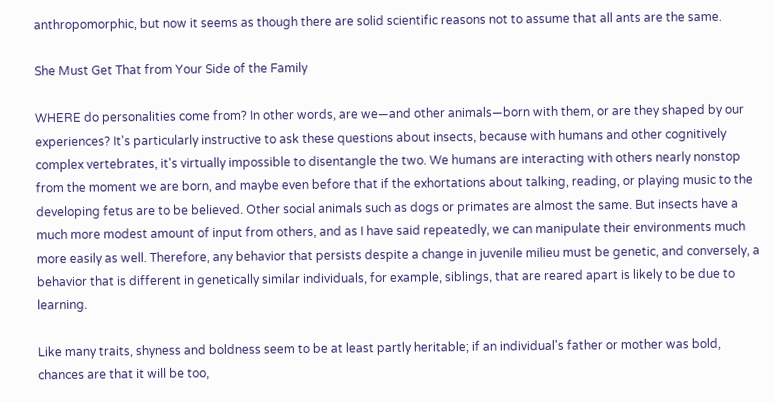anthropomorphic, but now it seems as though there are solid scientific reasons not to assume that all ants are the same.

She Must Get That from Your Side of the Family

WHERE do personalities come from? In other words, are we—and other animals—born with them, or are they shaped by our experiences? It's particularly instructive to ask these questions about insects, because with humans and other cognitively complex vertebrates, it's virtually impossible to disentangle the two. We humans are interacting with others nearly nonstop from the moment we are born, and maybe even before that if the exhortations about talking, reading, or playing music to the developing fetus are to be believed. Other social animals such as dogs or primates are almost the same. But insects have a much more modest amount of input from others, and as I have said repeatedly, we can manipulate their environments much more easily as well. Therefore, any behavior that persists despite a change in juvenile milieu must be genetic, and conversely, a behavior that is different in genetically similar individuals, for example, siblings, that are reared apart is likely to be due to learning.

Like many traits, shyness and boldness seem to be at least partly heritable; if an individual's father or mother was bold, chances are that it will be too,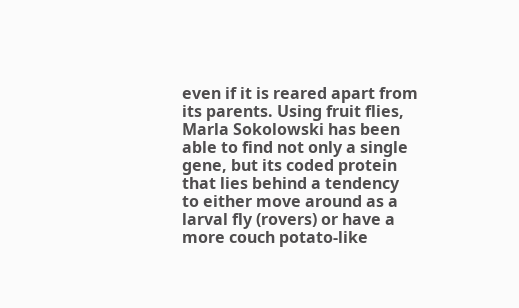even if it is reared apart from its parents. Using fruit flies, Marla Sokolowski has been able to find not only a single gene, but its coded protein that lies behind a tendency to either move around as a larval fly (rovers) or have a more couch potato-like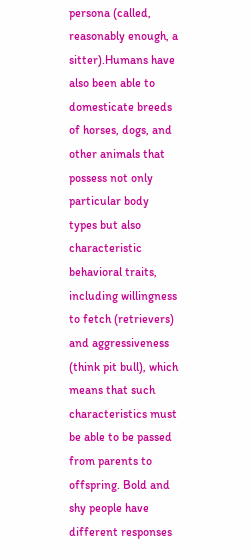persona (called, reasonably enough, a sitter).Humans have also been able to domesticate breeds of horses, dogs, and other animals that possess not only particular body types but also characteristic behavioral traits, including willingness to fetch (retrievers) and aggressiveness (think pit bull), which means that such characteristics must be able to be passed from parents to offspring. Bold and shy people have different responses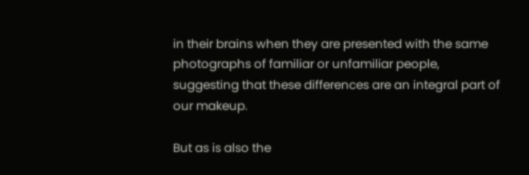in their brains when they are presented with the same photographs of familiar or unfamiliar people, suggesting that these differences are an integral part of our makeup.

But as is also the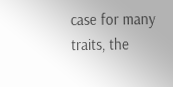case for many traits, the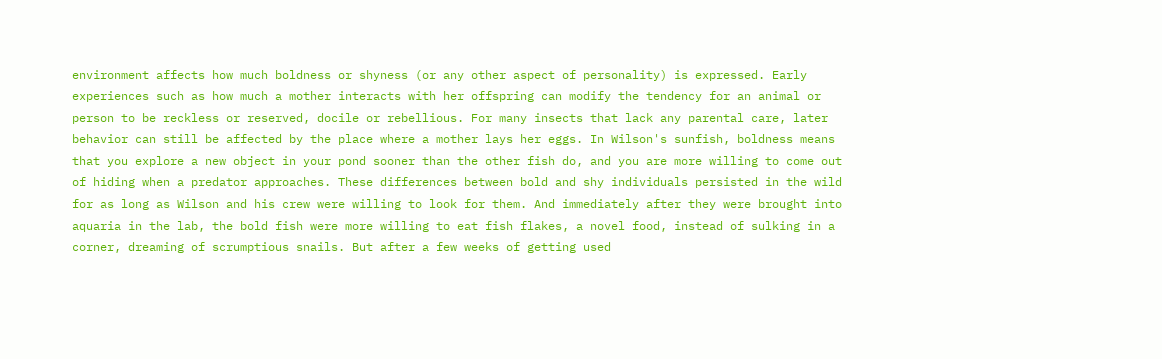environment affects how much boldness or shyness (or any other aspect of personality) is expressed. Early experiences such as how much a mother interacts with her offspring can modify the tendency for an animal or person to be reckless or reserved, docile or rebellious. For many insects that lack any parental care, later behavior can still be affected by the place where a mother lays her eggs. In Wilson's sunfish, boldness means that you explore a new object in your pond sooner than the other fish do, and you are more willing to come out of hiding when a predator approaches. These differences between bold and shy individuals persisted in the wild for as long as Wilson and his crew were willing to look for them. And immediately after they were brought into aquaria in the lab, the bold fish were more willing to eat fish flakes, a novel food, instead of sulking in a corner, dreaming of scrumptious snails. But after a few weeks of getting used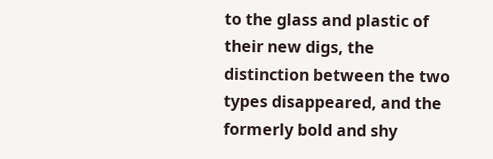to the glass and plastic of their new digs, the distinction between the two types disappeared, and the formerly bold and shy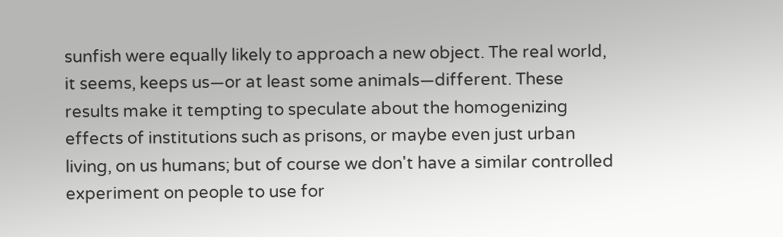sunfish were equally likely to approach a new object. The real world, it seems, keeps us—or at least some animals—different. These results make it tempting to speculate about the homogenizing effects of institutions such as prisons, or maybe even just urban living, on us humans; but of course we don't have a similar controlled experiment on people to use for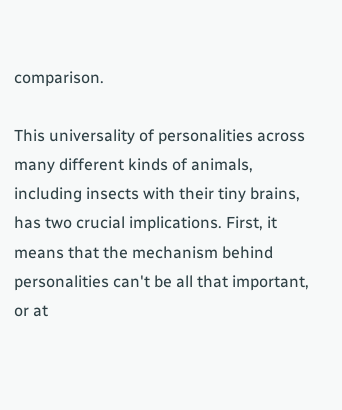comparison.

This universality of personalities across many different kinds of animals, including insects with their tiny brains, has two crucial implications. First, it means that the mechanism behind personalities can't be all that important, or at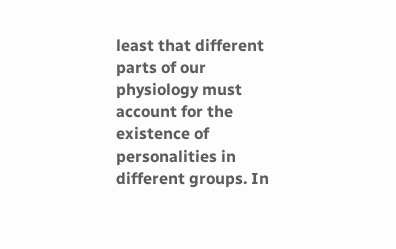least that different parts of our physiology must account for the existence of personalities in different groups. In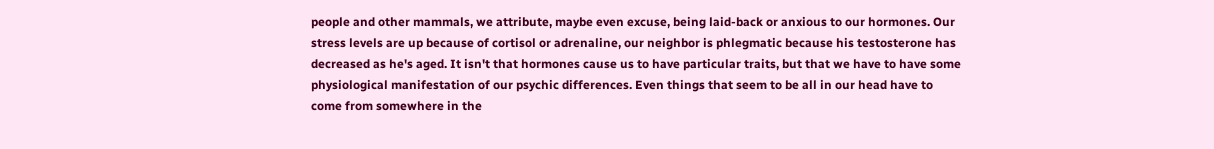people and other mammals, we attribute, maybe even excuse, being laid-back or anxious to our hormones. Our stress levels are up because of cortisol or adrenaline, our neighbor is phlegmatic because his testosterone has decreased as he's aged. It isn't that hormones cause us to have particular traits, but that we have to have some physiological manifestation of our psychic differences. Even things that seem to be all in our head have to come from somewhere in the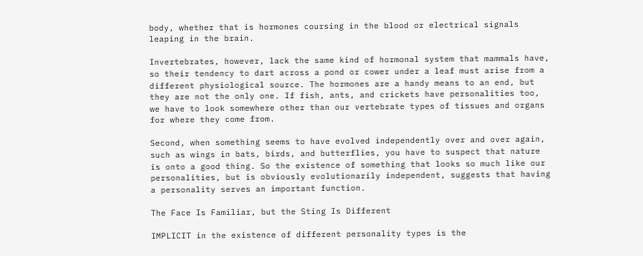body, whether that is hormones coursing in the blood or electrical signals leaping in the brain.

Invertebrates, however, lack the same kind of hormonal system that mammals have, so their tendency to dart across a pond or cower under a leaf must arise from a different physiological source. The hormones are a handy means to an end, but they are not the only one. If fish, ants, and crickets have personalities too, we have to look somewhere other than our vertebrate types of tissues and organs for where they come from.

Second, when something seems to have evolved independently over and over again, such as wings in bats, birds, and butterflies, you have to suspect that nature is onto a good thing. So the existence of something that looks so much like our personalities, but is obviously evolutionarily independent, suggests that having a personality serves an important function.

The Face Is Familiar, but the Sting Is Different

IMPLICIT in the existence of different personality types is the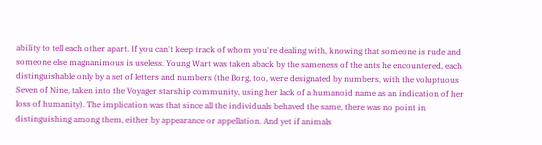ability to tell each other apart. If you can't keep track of whom you're dealing with, knowing that someone is rude and someone else magnanimous is useless. Young Wart was taken aback by the sameness of the ants he encountered, each distinguishable only by a set of letters and numbers (the Borg, too, were designated by numbers, with the voluptuous Seven of Nine, taken into the Voyager starship community, using her lack of a humanoid name as an indication of her loss of humanity). The implication was that since all the individuals behaved the same, there was no point in distinguishing among them, either by appearance or appellation. And yet if animals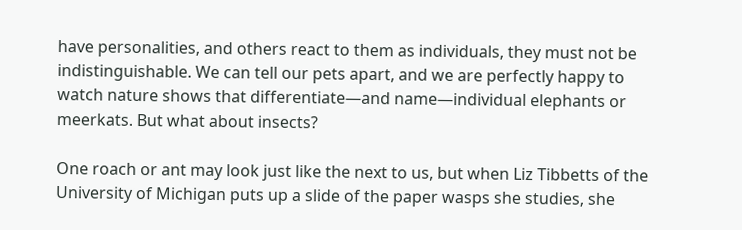have personalities, and others react to them as individuals, they must not be indistinguishable. We can tell our pets apart, and we are perfectly happy to watch nature shows that differentiate—and name—individual elephants or meerkats. But what about insects?

One roach or ant may look just like the next to us, but when Liz Tibbetts of the University of Michigan puts up a slide of the paper wasps she studies, she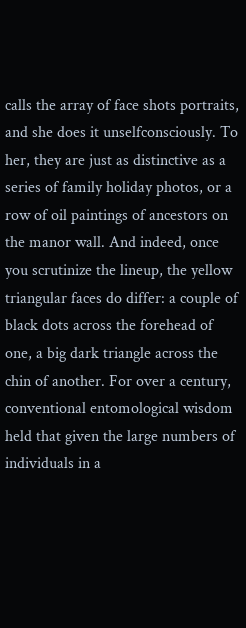calls the array of face shots portraits, and she does it unselfconsciously. To her, they are just as distinctive as a series of family holiday photos, or a row of oil paintings of ancestors on the manor wall. And indeed, once you scrutinize the lineup, the yellow triangular faces do differ: a couple of black dots across the forehead of one, a big dark triangle across the chin of another. For over a century, conventional entomological wisdom held that given the large numbers of individuals in a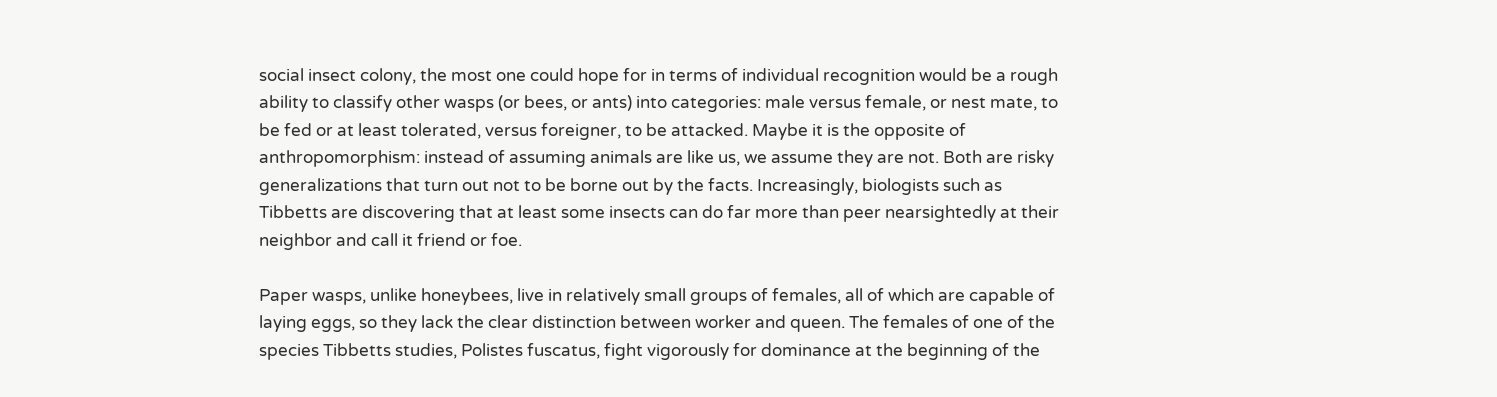social insect colony, the most one could hope for in terms of individual recognition would be a rough ability to classify other wasps (or bees, or ants) into categories: male versus female, or nest mate, to be fed or at least tolerated, versus foreigner, to be attacked. Maybe it is the opposite of anthropomorphism: instead of assuming animals are like us, we assume they are not. Both are risky generalizations that turn out not to be borne out by the facts. Increasingly, biologists such as Tibbetts are discovering that at least some insects can do far more than peer nearsightedly at their neighbor and call it friend or foe.

Paper wasps, unlike honeybees, live in relatively small groups of females, all of which are capable of laying eggs, so they lack the clear distinction between worker and queen. The females of one of the species Tibbetts studies, Polistes fuscatus, fight vigorously for dominance at the beginning of the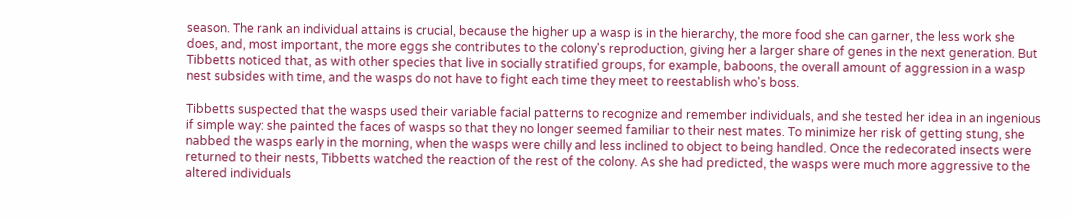season. The rank an individual attains is crucial, because the higher up a wasp is in the hierarchy, the more food she can garner, the less work she does, and, most important, the more eggs she contributes to the colony's reproduction, giving her a larger share of genes in the next generation. But Tibbetts noticed that, as with other species that live in socially stratified groups, for example, baboons, the overall amount of aggression in a wasp nest subsides with time, and the wasps do not have to fight each time they meet to reestablish who's boss.

Tibbetts suspected that the wasps used their variable facial patterns to recognize and remember individuals, and she tested her idea in an ingenious if simple way: she painted the faces of wasps so that they no longer seemed familiar to their nest mates. To minimize her risk of getting stung, she nabbed the wasps early in the morning, when the wasps were chilly and less inclined to object to being handled. Once the redecorated insects were returned to their nests, Tibbetts watched the reaction of the rest of the colony. As she had predicted, the wasps were much more aggressive to the altered individuals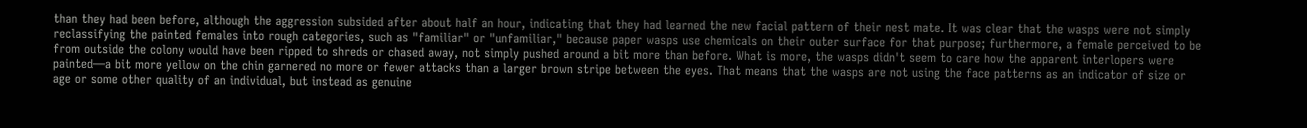than they had been before, although the aggression subsided after about half an hour, indicating that they had learned the new facial pattern of their nest mate. It was clear that the wasps were not simply reclassifying the painted females into rough categories, such as "familiar" or "unfamiliar," because paper wasps use chemicals on their outer surface for that purpose; furthermore, a female perceived to be from outside the colony would have been ripped to shreds or chased away, not simply pushed around a bit more than before. What is more, the wasps didn't seem to care how the apparent interlopers were painted—a bit more yellow on the chin garnered no more or fewer attacks than a larger brown stripe between the eyes. That means that the wasps are not using the face patterns as an indicator of size or age or some other quality of an individual, but instead as genuine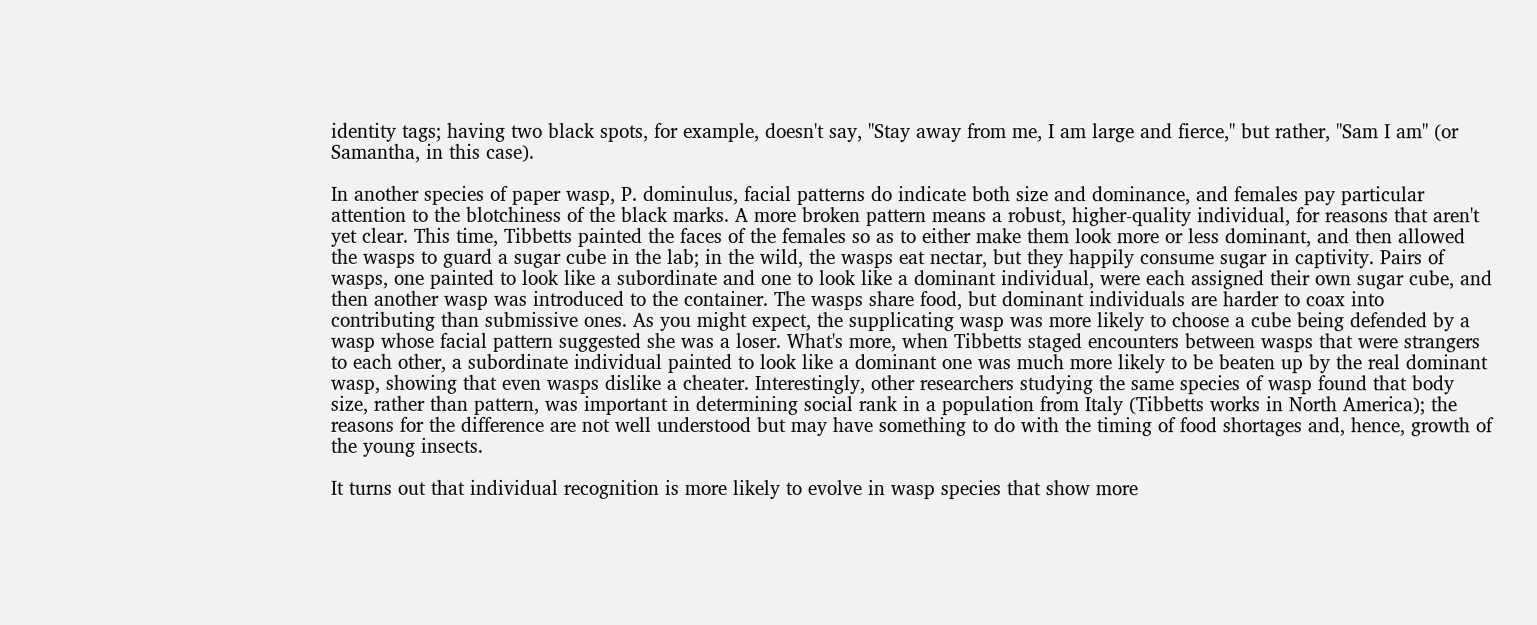identity tags; having two black spots, for example, doesn't say, "Stay away from me, I am large and fierce," but rather, "Sam I am" (or Samantha, in this case).

In another species of paper wasp, P. dominulus, facial patterns do indicate both size and dominance, and females pay particular attention to the blotchiness of the black marks. A more broken pattern means a robust, higher-quality individual, for reasons that aren't yet clear. This time, Tibbetts painted the faces of the females so as to either make them look more or less dominant, and then allowed the wasps to guard a sugar cube in the lab; in the wild, the wasps eat nectar, but they happily consume sugar in captivity. Pairs of wasps, one painted to look like a subordinate and one to look like a dominant individual, were each assigned their own sugar cube, and then another wasp was introduced to the container. The wasps share food, but dominant individuals are harder to coax into contributing than submissive ones. As you might expect, the supplicating wasp was more likely to choose a cube being defended by a wasp whose facial pattern suggested she was a loser. What's more, when Tibbetts staged encounters between wasps that were strangers to each other, a subordinate individual painted to look like a dominant one was much more likely to be beaten up by the real dominant wasp, showing that even wasps dislike a cheater. Interestingly, other researchers studying the same species of wasp found that body size, rather than pattern, was important in determining social rank in a population from Italy (Tibbetts works in North America); the reasons for the difference are not well understood but may have something to do with the timing of food shortages and, hence, growth of the young insects.

It turns out that individual recognition is more likely to evolve in wasp species that show more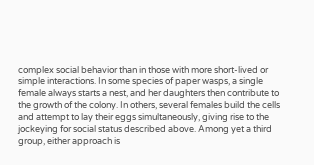complex social behavior than in those with more short-lived or simple interactions. In some species of paper wasps, a single female always starts a nest, and her daughters then contribute to the growth of the colony. In others, several females build the cells and attempt to lay their eggs simultaneously, giving rise to the jockeying for social status described above. Among yet a third group, either approach is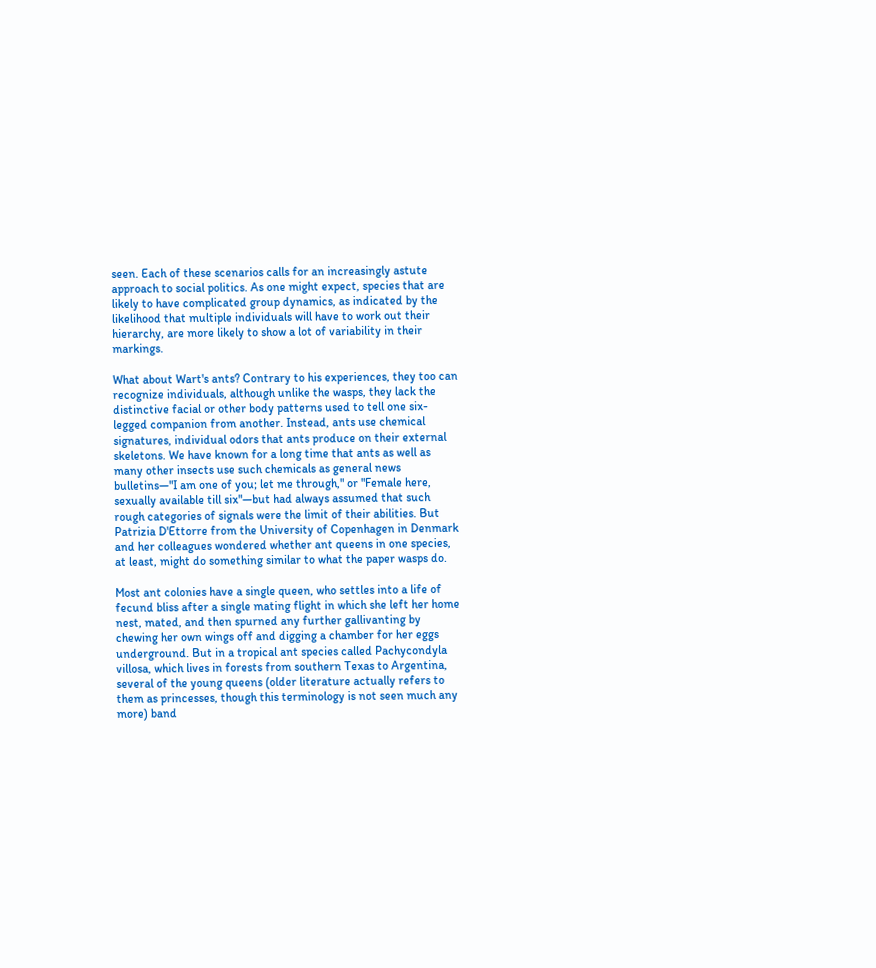seen. Each of these scenarios calls for an increasingly astute approach to social politics. As one might expect, species that are likely to have complicated group dynamics, as indicated by the likelihood that multiple individuals will have to work out their hierarchy, are more likely to show a lot of variability in their markings.

What about Wart's ants? Contrary to his experiences, they too can recognize individuals, although unlike the wasps, they lack the distinctive facial or other body patterns used to tell one six-legged companion from another. Instead, ants use chemical signatures, individual odors that ants produce on their external skeletons. We have known for a long time that ants as well as many other insects use such chemicals as general news bulletins—"I am one of you; let me through," or "Female here, sexually available till six"—but had always assumed that such rough categories of signals were the limit of their abilities. But Patrizia D'Ettorre from the University of Copenhagen in Denmark and her colleagues wondered whether ant queens in one species, at least, might do something similar to what the paper wasps do.

Most ant colonies have a single queen, who settles into a life of fecund bliss after a single mating flight in which she left her home nest, mated, and then spurned any further gallivanting by chewing her own wings off and digging a chamber for her eggs underground. But in a tropical ant species called Pachycondyla villosa, which lives in forests from southern Texas to Argentina, several of the young queens (older literature actually refers to them as princesses, though this terminology is not seen much any more) band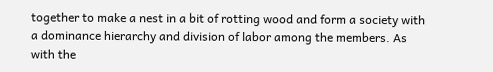together to make a nest in a bit of rotting wood and form a society with a dominance hierarchy and division of labor among the members. As with the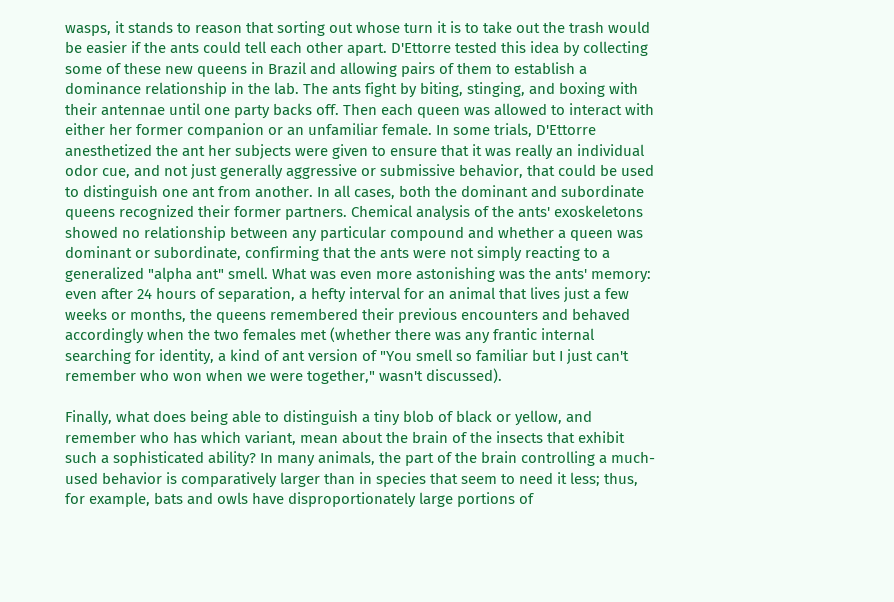wasps, it stands to reason that sorting out whose turn it is to take out the trash would be easier if the ants could tell each other apart. D'Ettorre tested this idea by collecting some of these new queens in Brazil and allowing pairs of them to establish a dominance relationship in the lab. The ants fight by biting, stinging, and boxing with their antennae until one party backs off. Then each queen was allowed to interact with either her former companion or an unfamiliar female. In some trials, D'Ettorre anesthetized the ant her subjects were given to ensure that it was really an individual odor cue, and not just generally aggressive or submissive behavior, that could be used to distinguish one ant from another. In all cases, both the dominant and subordinate queens recognized their former partners. Chemical analysis of the ants' exoskeletons showed no relationship between any particular compound and whether a queen was dominant or subordinate, confirming that the ants were not simply reacting to a generalized "alpha ant" smell. What was even more astonishing was the ants' memory: even after 24 hours of separation, a hefty interval for an animal that lives just a few weeks or months, the queens remembered their previous encounters and behaved accordingly when the two females met (whether there was any frantic internal searching for identity, a kind of ant version of "You smell so familiar but I just can't remember who won when we were together," wasn't discussed).

Finally, what does being able to distinguish a tiny blob of black or yellow, and remember who has which variant, mean about the brain of the insects that exhibit such a sophisticated ability? In many animals, the part of the brain controlling a much-used behavior is comparatively larger than in species that seem to need it less; thus, for example, bats and owls have disproportionately large portions of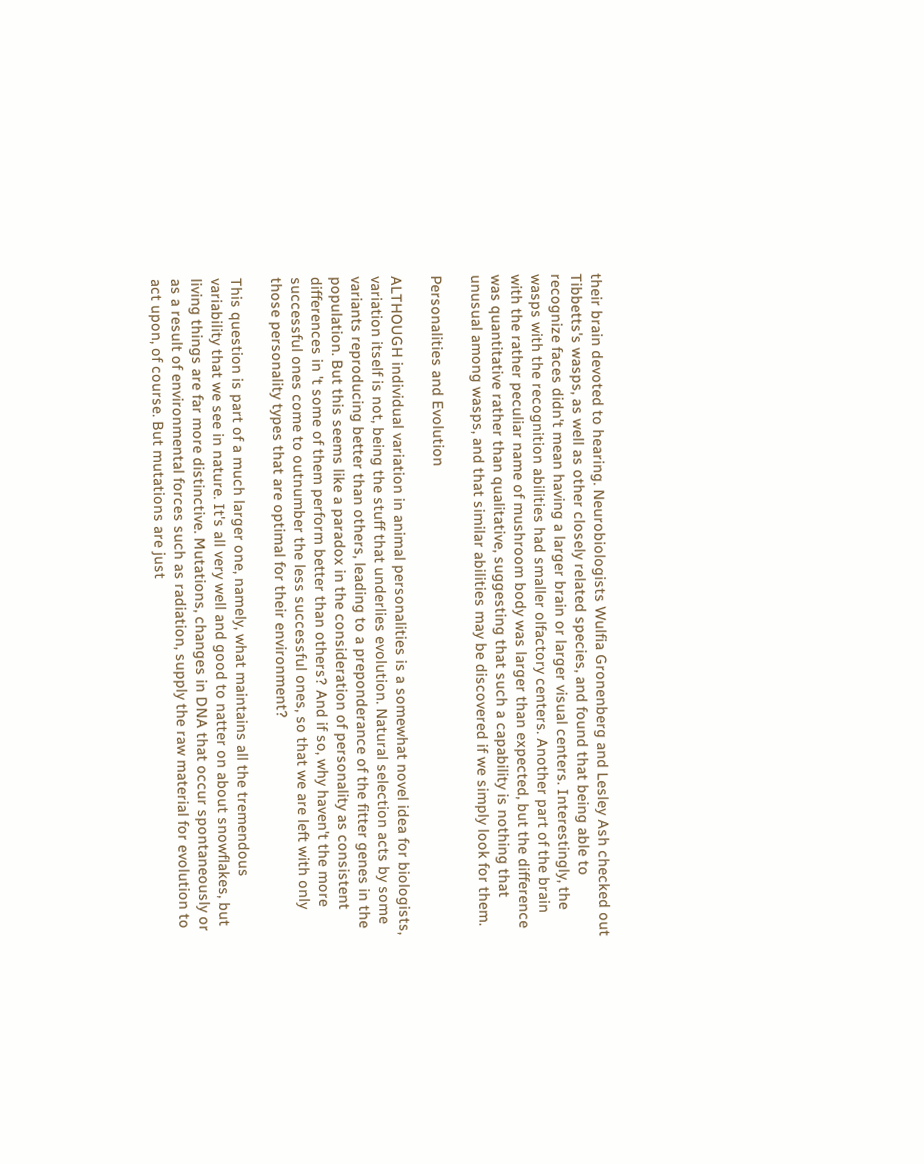their brain devoted to hearing. Neurobiologists Wulfia Gronenberg and Lesley Ash checked out Tibbetts's wasps, as well as other closely related species, and found that being able to recognize faces didn't mean having a larger brain or larger visual centers. Interestingly, the wasps with the recognition abilities had smaller olfactory centers. Another part of the brain with the rather peculiar name of mushroom body was larger than expected, but the difference was quantitative rather than qualitative, suggesting that such a capability is nothing that unusual among wasps, and that similar abilities may be discovered if we simply look for them.

Personalities and Evolution

ALTHOUGH individual variation in animal personalities is a somewhat novel idea for biologists, variation itself is not, being the stuff that underlies evolution. Natural selection acts by some variants reproducing better than others, leading to a preponderance of the fitter genes in the population. But this seems like a paradox in the consideration of personality as consistent differences in 't some of them perform better than others? And if so, why haven't the more successful ones come to outnumber the less successful ones, so that we are left with only those personality types that are optimal for their environment?

This question is part of a much larger one, namely, what maintains all the tremendous variability that we see in nature. It's all very well and good to natter on about snowflakes, but living things are far more distinctive. Mutations, changes in DNA that occur spontaneously or as a result of environmental forces such as radiation, supply the raw material for evolution to act upon, of course. But mutations are just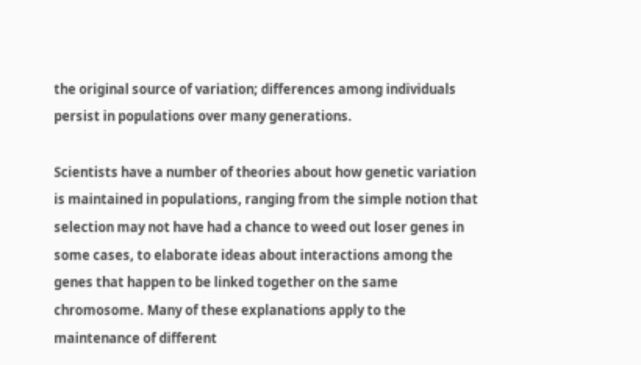the original source of variation; differences among individuals persist in populations over many generations.

Scientists have a number of theories about how genetic variation is maintained in populations, ranging from the simple notion that selection may not have had a chance to weed out loser genes in some cases, to elaborate ideas about interactions among the genes that happen to be linked together on the same chromosome. Many of these explanations apply to the maintenance of different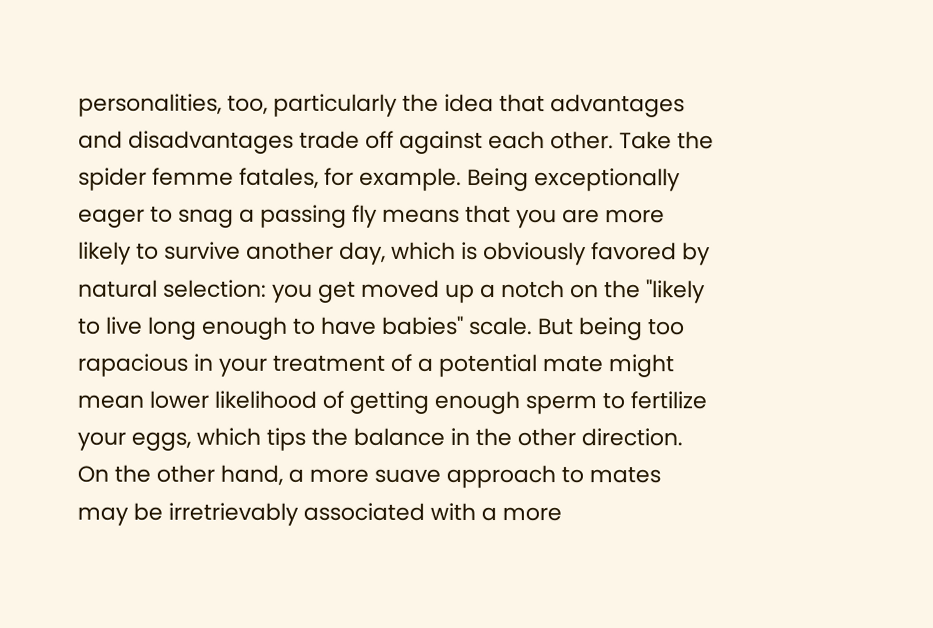personalities, too, particularly the idea that advantages and disadvantages trade off against each other. Take the spider femme fatales, for example. Being exceptionally eager to snag a passing fly means that you are more likely to survive another day, which is obviously favored by natural selection: you get moved up a notch on the "likely to live long enough to have babies" scale. But being too rapacious in your treatment of a potential mate might mean lower likelihood of getting enough sperm to fertilize your eggs, which tips the balance in the other direction. On the other hand, a more suave approach to mates may be irretrievably associated with a more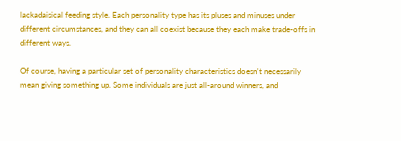lackadaisical feeding style. Each personality type has its pluses and minuses under different circumstances, and they can all coexist because they each make trade-offs in different ways.

Of course, having a particular set of personality characteristics doesn't necessarily mean giving something up. Some individuals are just all-around winners, and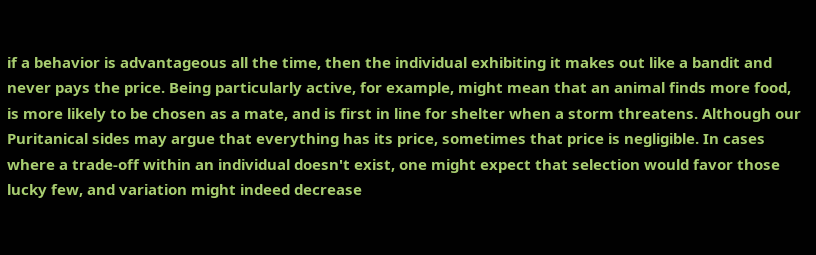if a behavior is advantageous all the time, then the individual exhibiting it makes out like a bandit and never pays the price. Being particularly active, for example, might mean that an animal finds more food, is more likely to be chosen as a mate, and is first in line for shelter when a storm threatens. Although our Puritanical sides may argue that everything has its price, sometimes that price is negligible. In cases where a trade-off within an individual doesn't exist, one might expect that selection would favor those lucky few, and variation might indeed decrease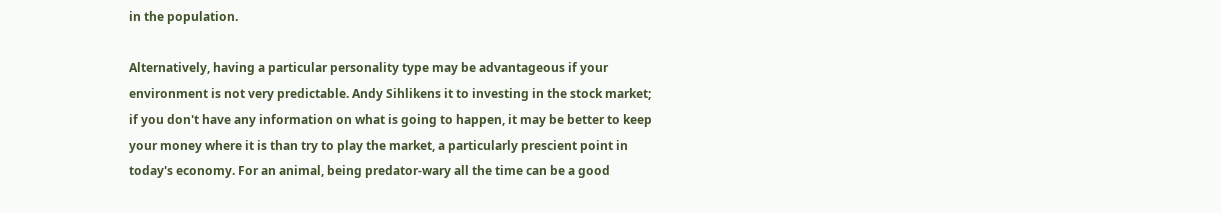in the population.

Alternatively, having a particular personality type may be advantageous if your environment is not very predictable. Andy Sihlikens it to investing in the stock market; if you don't have any information on what is going to happen, it may be better to keep your money where it is than try to play the market, a particularly prescient point in today's economy. For an animal, being predator-wary all the time can be a good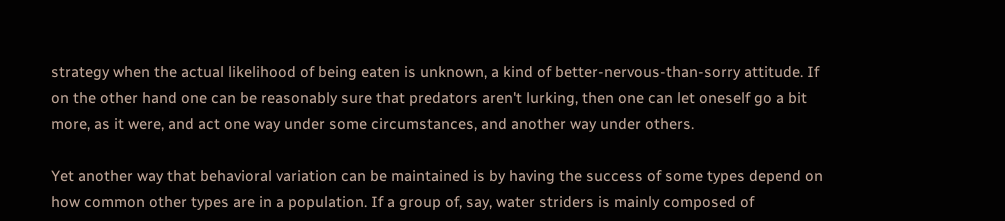strategy when the actual likelihood of being eaten is unknown, a kind of better-nervous-than-sorry attitude. If on the other hand one can be reasonably sure that predators aren't lurking, then one can let oneself go a bit more, as it were, and act one way under some circumstances, and another way under others.

Yet another way that behavioral variation can be maintained is by having the success of some types depend on how common other types are in a population. If a group of, say, water striders is mainly composed of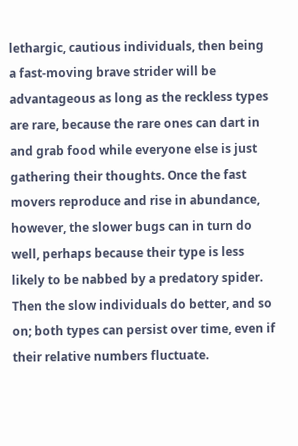lethargic, cautious individuals, then being a fast-moving brave strider will be advantageous as long as the reckless types are rare, because the rare ones can dart in and grab food while everyone else is just gathering their thoughts. Once the fast movers reproduce and rise in abundance, however, the slower bugs can in turn do well, perhaps because their type is less likely to be nabbed by a predatory spider. Then the slow individuals do better, and so on; both types can persist over time, even if their relative numbers fluctuate.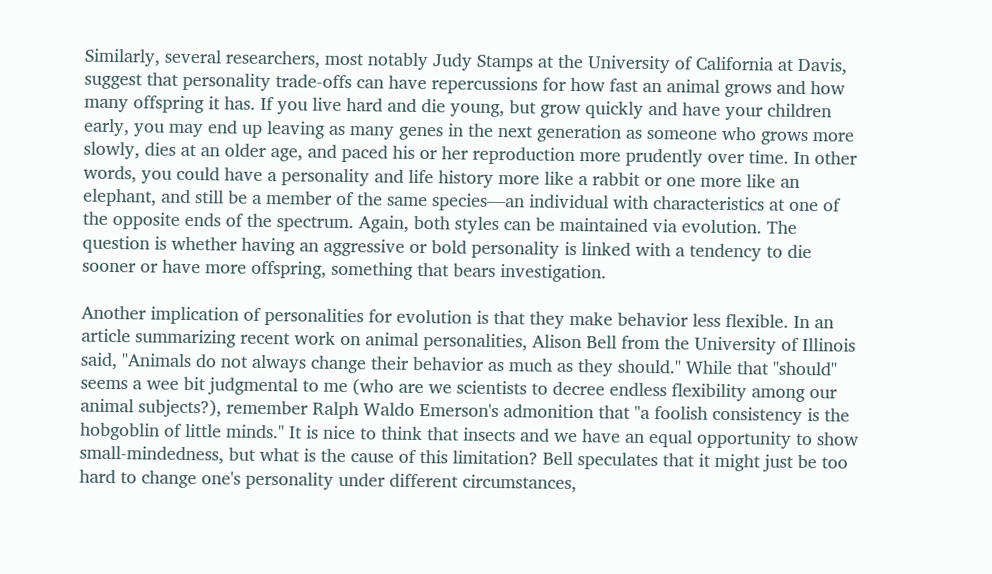Similarly, several researchers, most notably Judy Stamps at the University of California at Davis, suggest that personality trade-offs can have repercussions for how fast an animal grows and how many offspring it has. If you live hard and die young, but grow quickly and have your children early, you may end up leaving as many genes in the next generation as someone who grows more slowly, dies at an older age, and paced his or her reproduction more prudently over time. In other words, you could have a personality and life history more like a rabbit or one more like an elephant, and still be a member of the same species—an individual with characteristics at one of the opposite ends of the spectrum. Again, both styles can be maintained via evolution. The question is whether having an aggressive or bold personality is linked with a tendency to die sooner or have more offspring, something that bears investigation.

Another implication of personalities for evolution is that they make behavior less flexible. In an article summarizing recent work on animal personalities, Alison Bell from the University of Illinois said, "Animals do not always change their behavior as much as they should." While that "should" seems a wee bit judgmental to me (who are we scientists to decree endless flexibility among our animal subjects?), remember Ralph Waldo Emerson's admonition that "a foolish consistency is the hobgoblin of little minds." It is nice to think that insects and we have an equal opportunity to show small-mindedness, but what is the cause of this limitation? Bell speculates that it might just be too hard to change one's personality under different circumstances,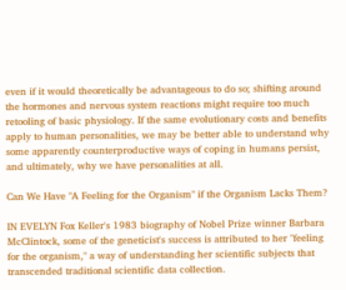even if it would theoretically be advantageous to do so; shifting around the hormones and nervous system reactions might require too much retooling of basic physiology. If the same evolutionary costs and benefits apply to human personalities, we may be better able to understand why some apparently counterproductive ways of coping in humans persist, and ultimately, why we have personalities at all.

Can We Have "A Feeling for the Organism" if the Organism Lacks Them?

IN EVELYN Fox Keller's 1983 biography of Nobel Prize winner Barbara McClintock, some of the geneticist's success is attributed to her "feeling for the organism," a way of understanding her scientific subjects that transcended traditional scientific data collection.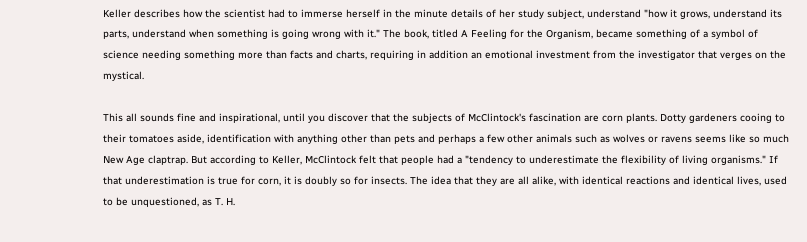Keller describes how the scientist had to immerse herself in the minute details of her study subject, understand "how it grows, understand its parts, understand when something is going wrong with it." The book, titled A Feeling for the Organism, became something of a symbol of science needing something more than facts and charts, requiring in addition an emotional investment from the investigator that verges on the mystical.

This all sounds fine and inspirational, until you discover that the subjects of McClintock's fascination are corn plants. Dotty gardeners cooing to their tomatoes aside, identification with anything other than pets and perhaps a few other animals such as wolves or ravens seems like so much New Age claptrap. But according to Keller, McClintock felt that people had a "tendency to underestimate the flexibility of living organisms." If that underestimation is true for corn, it is doubly so for insects. The idea that they are all alike, with identical reactions and identical lives, used to be unquestioned, as T. H.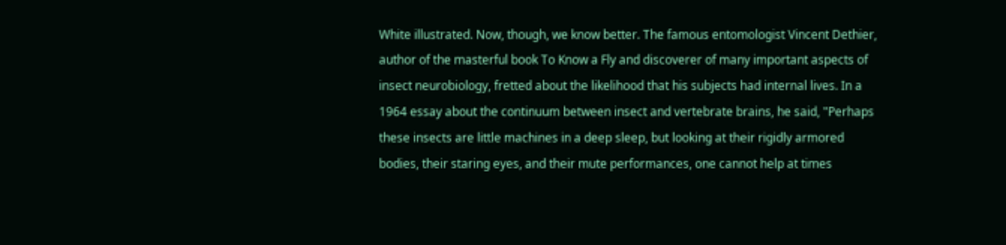White illustrated. Now, though, we know better. The famous entomologist Vincent Dethier, author of the masterful book To Know a Fly and discoverer of many important aspects of insect neurobiology, fretted about the likelihood that his subjects had internal lives. In a 1964 essay about the continuum between insect and vertebrate brains, he said, "Perhaps these insects are little machines in a deep sleep, but looking at their rigidly armored bodies, their staring eyes, and their mute performances, one cannot help at times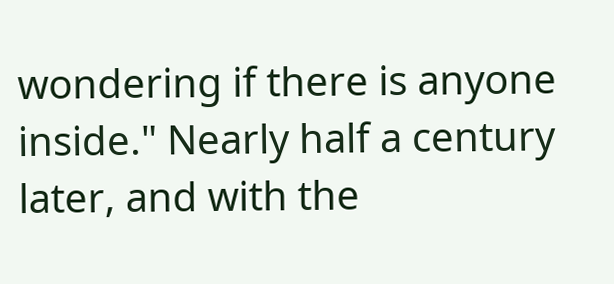wondering if there is anyone inside." Nearly half a century later, and with the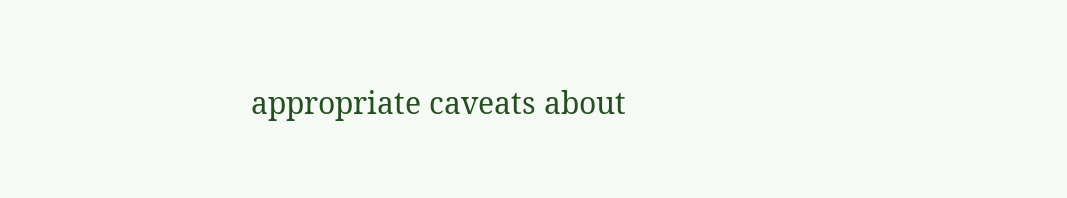appropriate caveats about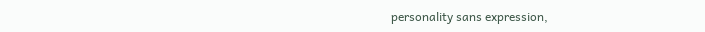personality sans expression,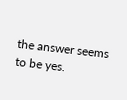the answer seems to be yes.